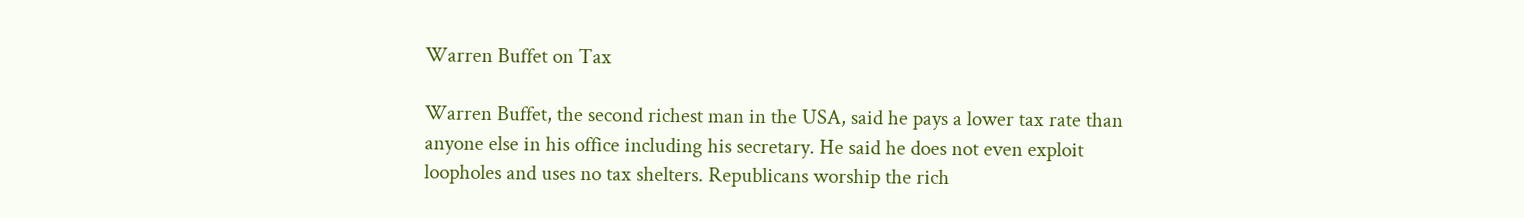Warren Buffet on Tax

Warren Buffet, the second richest man in the USA, said he pays a lower tax rate than anyone else in his office including his secretary. He said he does not even exploit loopholes and uses no tax shelters. Republicans worship the rich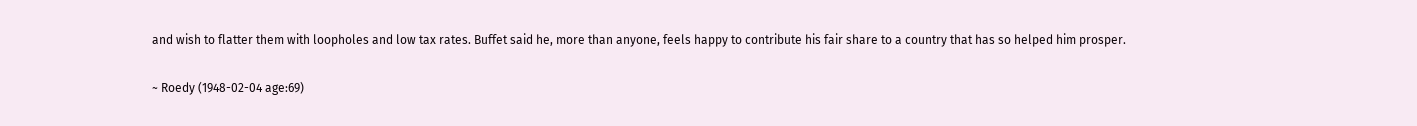and wish to flatter them with loopholes and low tax rates. Buffet said he, more than anyone, feels happy to contribute his fair share to a country that has so helped him prosper.

~ Roedy (1948-02-04 age:69)